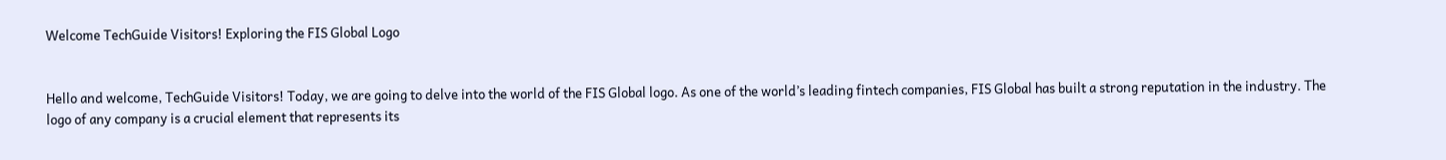Welcome TechGuide Visitors! Exploring the FIS Global Logo


Hello and welcome, TechGuide Visitors! Today, we are going to delve into the world of the FIS Global logo. As one of the world’s leading fintech companies, FIS Global has built a strong reputation in the industry. The logo of any company is a crucial element that represents its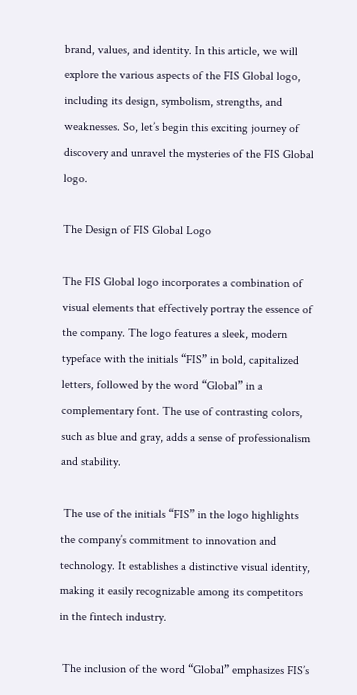brand, values, and identity. In this article, we will explore the various aspects of the FIS Global logo, including its design, symbolism, strengths, and weaknesses. So, let’s begin this exciting journey of discovery and unravel the mysteries of the FIS Global logo.

The Design of FIS Global Logo

The FIS Global logo incorporates a combination of visual elements that effectively portray the essence of the company. The logo features a sleek, modern typeface with the initials “FIS” in bold, capitalized letters, followed by the word “Global” in a complementary font. The use of contrasting colors, such as blue and gray, adds a sense of professionalism and stability.

 The use of the initials “FIS” in the logo highlights the company’s commitment to innovation and technology. It establishes a distinctive visual identity, making it easily recognizable among its competitors in the fintech industry.

 The inclusion of the word “Global” emphasizes FIS’s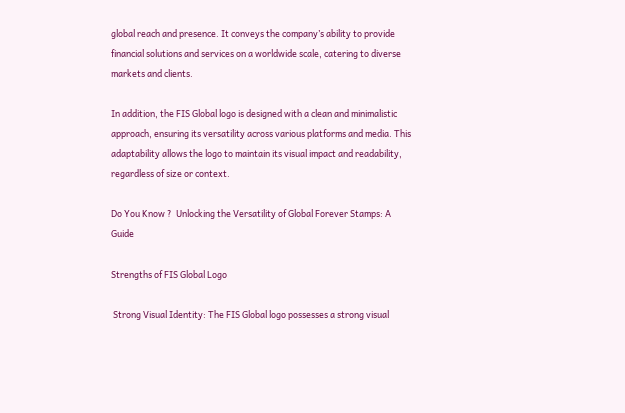global reach and presence. It conveys the company’s ability to provide financial solutions and services on a worldwide scale, catering to diverse markets and clients.

In addition, the FIS Global logo is designed with a clean and minimalistic approach, ensuring its versatility across various platforms and media. This adaptability allows the logo to maintain its visual impact and readability, regardless of size or context.

Do You Know ?  Unlocking the Versatility of Global Forever Stamps: A Guide

Strengths of FIS Global Logo

 Strong Visual Identity: The FIS Global logo possesses a strong visual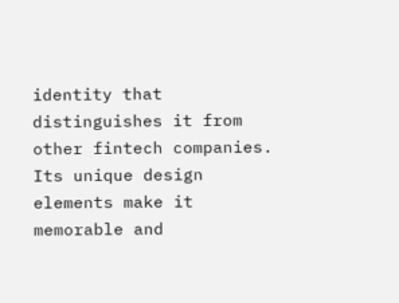identity that distinguishes it from other fintech companies. Its unique design elements make it memorable and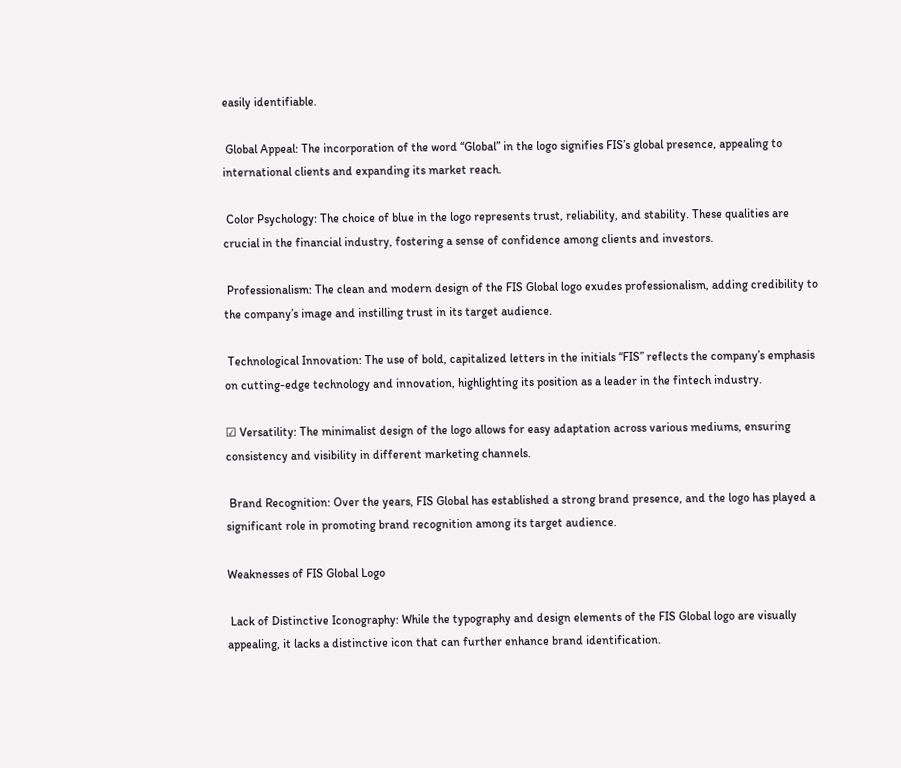easily identifiable.

 Global Appeal: The incorporation of the word “Global” in the logo signifies FIS’s global presence, appealing to international clients and expanding its market reach.

 Color Psychology: The choice of blue in the logo represents trust, reliability, and stability. These qualities are crucial in the financial industry, fostering a sense of confidence among clients and investors.

 Professionalism: The clean and modern design of the FIS Global logo exudes professionalism, adding credibility to the company’s image and instilling trust in its target audience.

 Technological Innovation: The use of bold, capitalized letters in the initials “FIS” reflects the company’s emphasis on cutting-edge technology and innovation, highlighting its position as a leader in the fintech industry.

☑ Versatility: The minimalist design of the logo allows for easy adaptation across various mediums, ensuring consistency and visibility in different marketing channels.

 Brand Recognition: Over the years, FIS Global has established a strong brand presence, and the logo has played a significant role in promoting brand recognition among its target audience.

Weaknesses of FIS Global Logo

 Lack of Distinctive Iconography: While the typography and design elements of the FIS Global logo are visually appealing, it lacks a distinctive icon that can further enhance brand identification.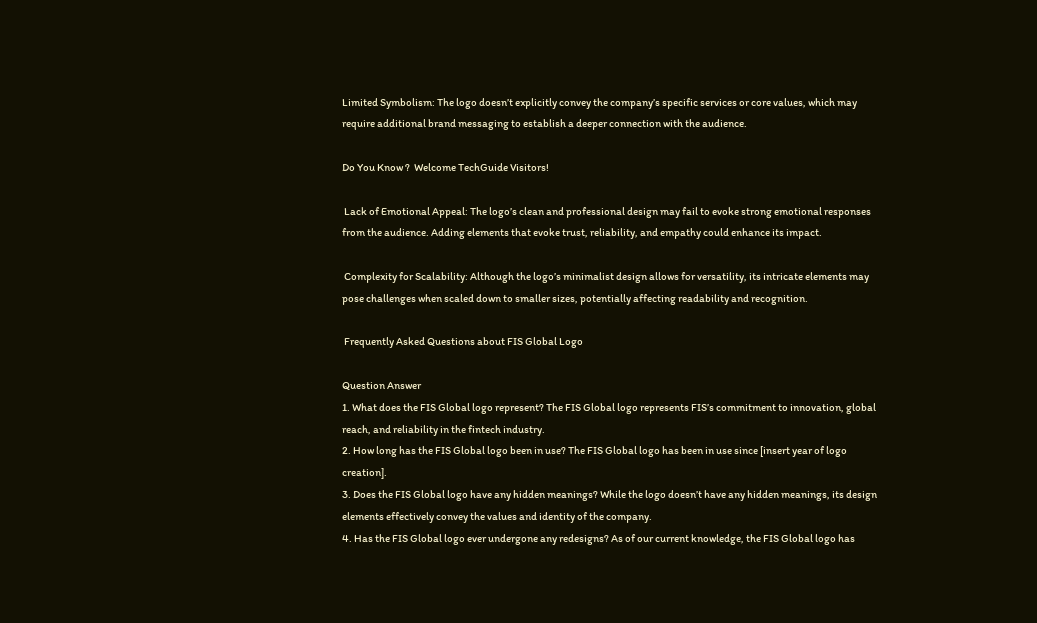Limited Symbolism: The logo doesn’t explicitly convey the company’s specific services or core values, which may require additional brand messaging to establish a deeper connection with the audience.

Do You Know ?  Welcome TechGuide Visitors!

 Lack of Emotional Appeal: The logo’s clean and professional design may fail to evoke strong emotional responses from the audience. Adding elements that evoke trust, reliability, and empathy could enhance its impact.

 Complexity for Scalability: Although the logo’s minimalist design allows for versatility, its intricate elements may pose challenges when scaled down to smaller sizes, potentially affecting readability and recognition.

 Frequently Asked Questions about FIS Global Logo

Question Answer
1. What does the FIS Global logo represent? The FIS Global logo represents FIS’s commitment to innovation, global reach, and reliability in the fintech industry.
2. How long has the FIS Global logo been in use? The FIS Global logo has been in use since [insert year of logo creation].
3. Does the FIS Global logo have any hidden meanings? While the logo doesn’t have any hidden meanings, its design elements effectively convey the values and identity of the company.
4. Has the FIS Global logo ever undergone any redesigns? As of our current knowledge, the FIS Global logo has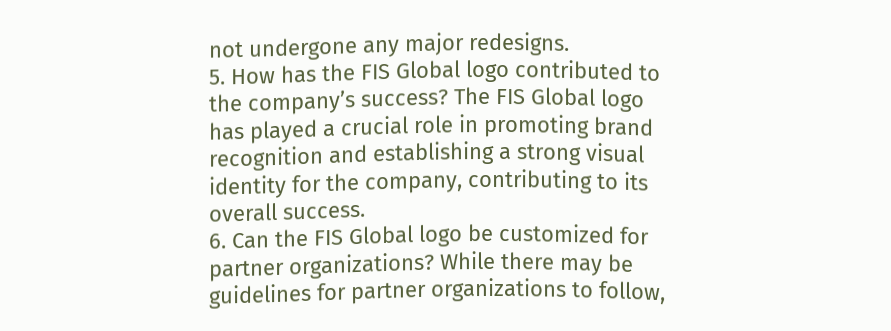not undergone any major redesigns.
5. How has the FIS Global logo contributed to the company’s success? The FIS Global logo has played a crucial role in promoting brand recognition and establishing a strong visual identity for the company, contributing to its overall success.
6. Can the FIS Global logo be customized for partner organizations? While there may be guidelines for partner organizations to follow,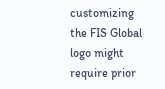customizing the FIS Global logo might require prior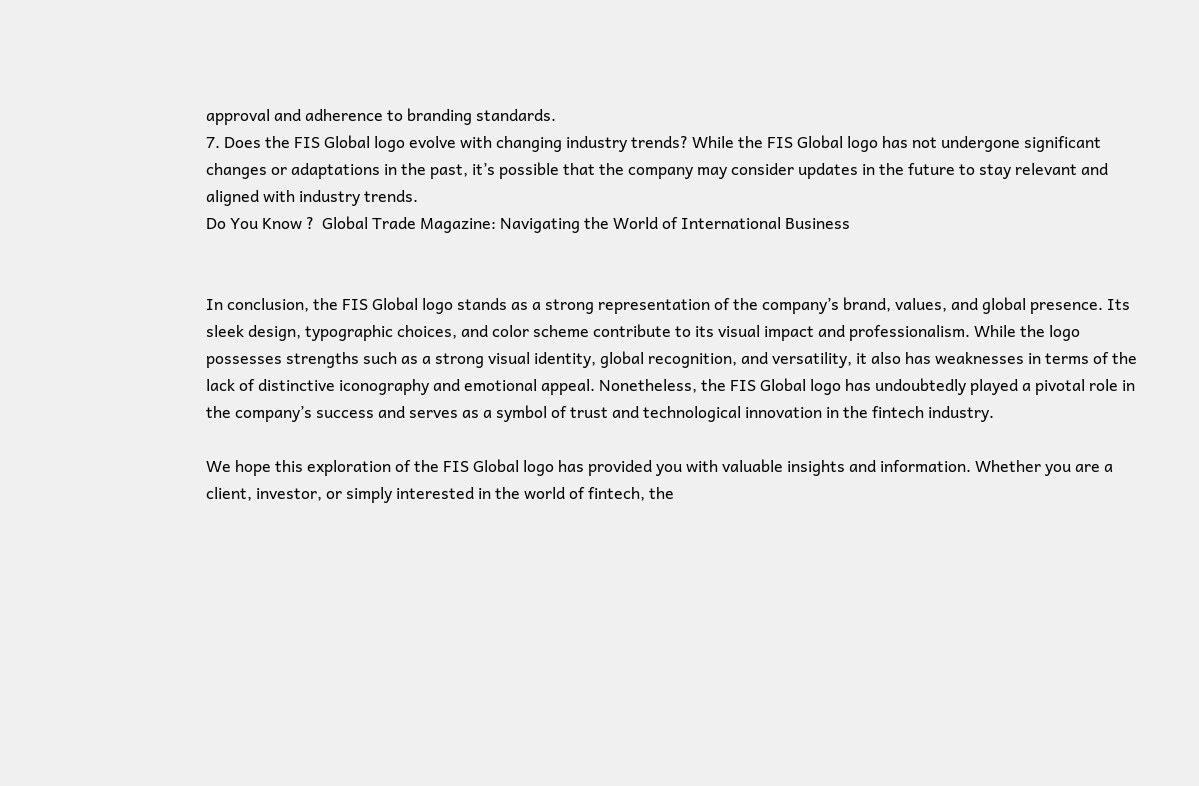approval and adherence to branding standards.
7. Does the FIS Global logo evolve with changing industry trends? While the FIS Global logo has not undergone significant changes or adaptations in the past, it’s possible that the company may consider updates in the future to stay relevant and aligned with industry trends.
Do You Know ?  Global Trade Magazine: Navigating the World of International Business


In conclusion, the FIS Global logo stands as a strong representation of the company’s brand, values, and global presence. Its sleek design, typographic choices, and color scheme contribute to its visual impact and professionalism. While the logo possesses strengths such as a strong visual identity, global recognition, and versatility, it also has weaknesses in terms of the lack of distinctive iconography and emotional appeal. Nonetheless, the FIS Global logo has undoubtedly played a pivotal role in the company’s success and serves as a symbol of trust and technological innovation in the fintech industry.

We hope this exploration of the FIS Global logo has provided you with valuable insights and information. Whether you are a client, investor, or simply interested in the world of fintech, the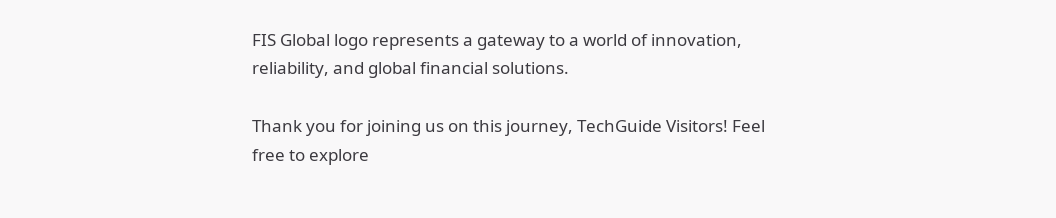FIS Global logo represents a gateway to a world of innovation, reliability, and global financial solutions.

Thank you for joining us on this journey, TechGuide Visitors! Feel free to explore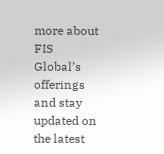more about FIS Global’s offerings and stay updated on the latest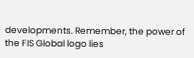developments. Remember, the power of the FIS Global logo lies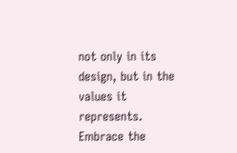not only in its design, but in the values it represents. Embrace the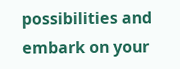possibilities and embark on your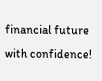financial future with confidence!